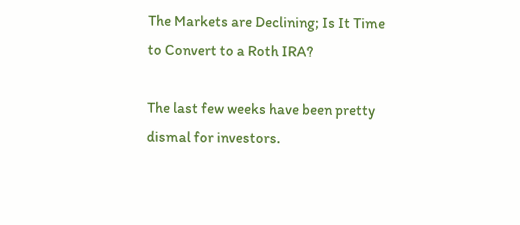The Markets are Declining; Is It Time to Convert to a Roth IRA?

The last few weeks have been pretty dismal for investors.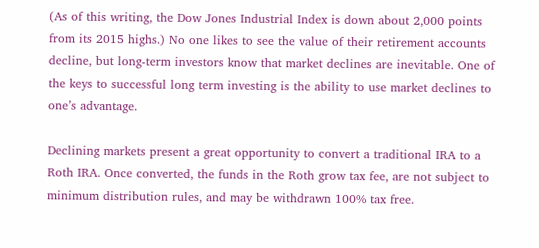(As of this writing, the Dow Jones Industrial Index is down about 2,000 points from its 2015 highs.) No one likes to see the value of their retirement accounts decline, but long-term investors know that market declines are inevitable. One of the keys to successful long term investing is the ability to use market declines to one’s advantage.

Declining markets present a great opportunity to convert a traditional IRA to a Roth IRA. Once converted, the funds in the Roth grow tax fee, are not subject to minimum distribution rules, and may be withdrawn 100% tax free.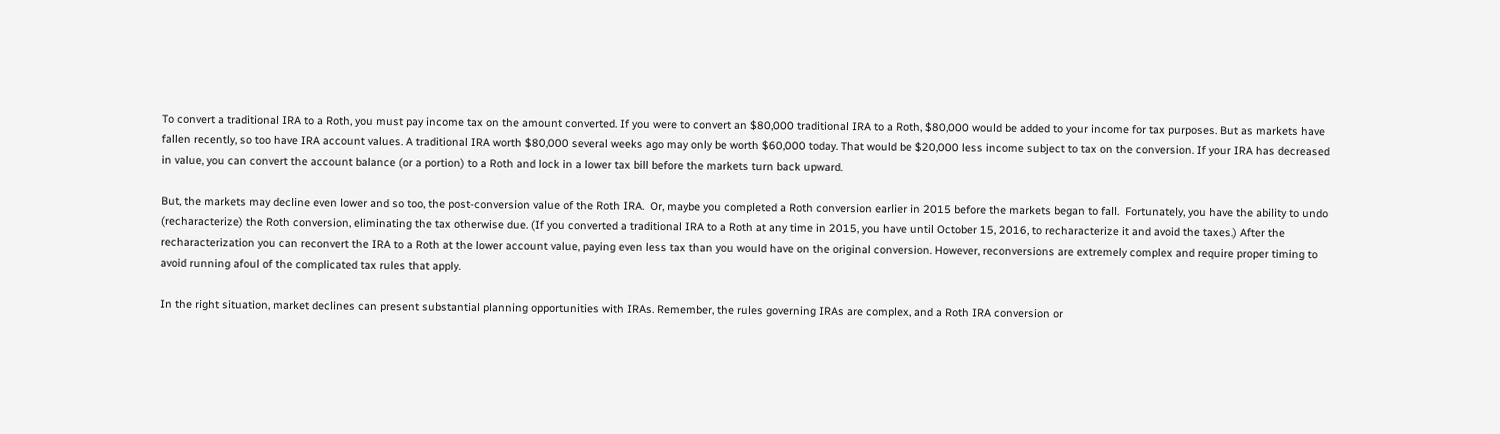To convert a traditional IRA to a Roth, you must pay income tax on the amount converted. If you were to convert an $80,000 traditional IRA to a Roth, $80,000 would be added to your income for tax purposes. But as markets have fallen recently, so too have IRA account values. A traditional IRA worth $80,000 several weeks ago may only be worth $60,000 today. That would be $20,000 less income subject to tax on the conversion. If your IRA has decreased in value, you can convert the account balance (or a portion) to a Roth and lock in a lower tax bill before the markets turn back upward.

But, the markets may decline even lower and so too, the post-conversion value of the Roth IRA.  Or, maybe you completed a Roth conversion earlier in 2015 before the markets began to fall.  Fortunately, you have the ability to undo (recharacterize) the Roth conversion, eliminating the tax otherwise due. (If you converted a traditional IRA to a Roth at any time in 2015, you have until October 15, 2016, to recharacterize it and avoid the taxes.) After the recharacterization you can reconvert the IRA to a Roth at the lower account value, paying even less tax than you would have on the original conversion. However, reconversions are extremely complex and require proper timing to avoid running afoul of the complicated tax rules that apply.

In the right situation, market declines can present substantial planning opportunities with IRAs. Remember, the rules governing IRAs are complex, and a Roth IRA conversion or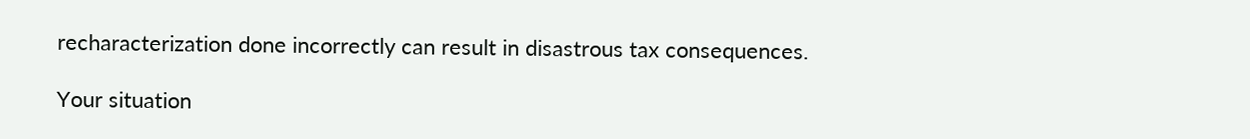recharacterization done incorrectly can result in disastrous tax consequences.

Your situation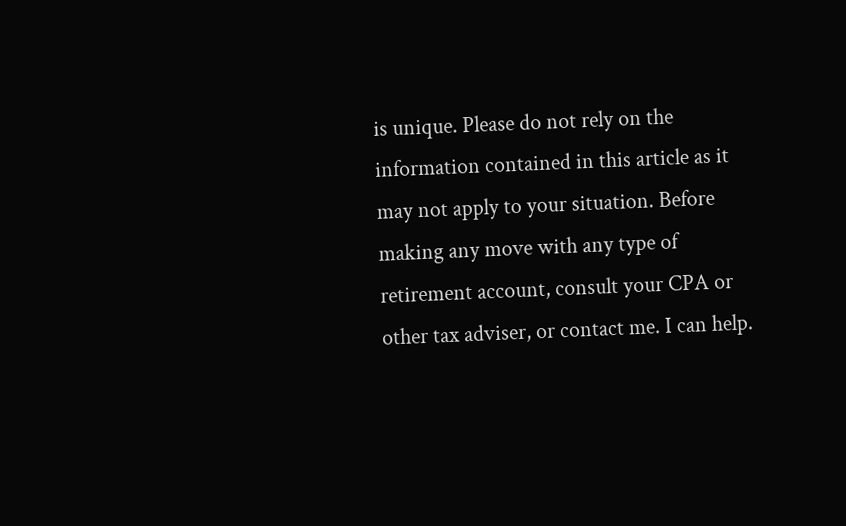is unique. Please do not rely on the information contained in this article as it may not apply to your situation. Before making any move with any type of retirement account, consult your CPA or other tax adviser, or contact me. I can help.